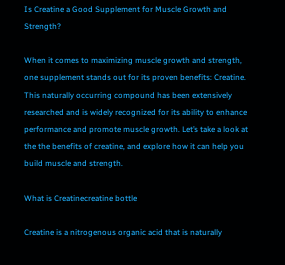Is Creatine a Good Supplement for Muscle Growth and Strength?

When it comes to maximizing muscle growth and strength, one supplement stands out for its proven benefits: Creatine. This naturally occurring compound has been extensively researched and is widely recognized for its ability to enhance performance and promote muscle growth. Let’s take a look at the the benefits of creatine, and explore how it can help you build muscle and strength.

What is Creatinecreatine bottle

Creatine is a nitrogenous organic acid that is naturally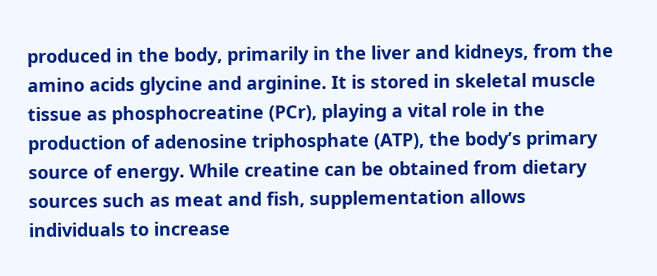produced in the body, primarily in the liver and kidneys, from the amino acids glycine and arginine. It is stored in skeletal muscle tissue as phosphocreatine (PCr), playing a vital role in the production of adenosine triphosphate (ATP), the body’s primary source of energy. While creatine can be obtained from dietary sources such as meat and fish, supplementation allows individuals to increase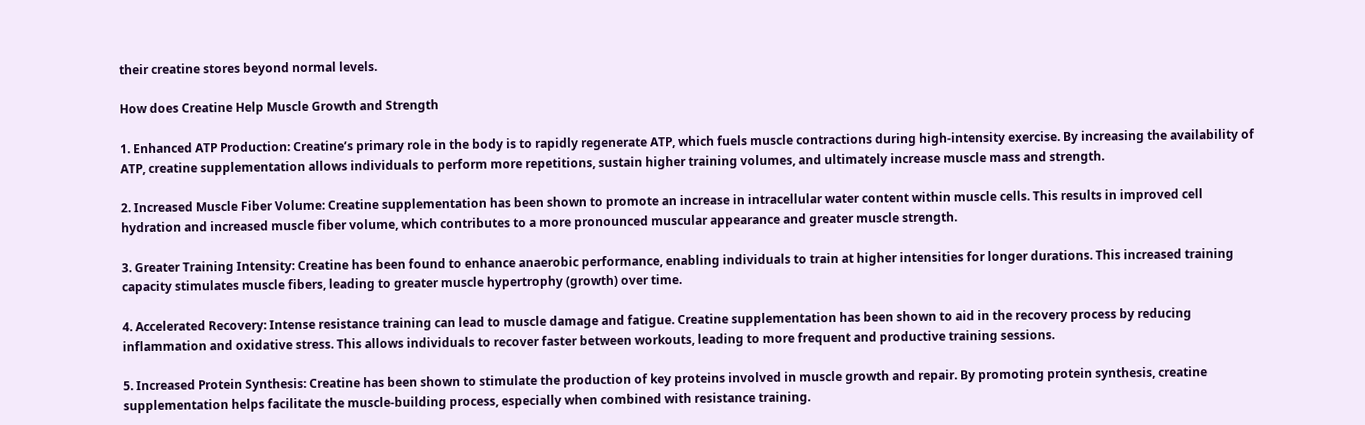their creatine stores beyond normal levels.

How does Creatine Help Muscle Growth and Strength

1. Enhanced ATP Production: Creatine’s primary role in the body is to rapidly regenerate ATP, which fuels muscle contractions during high-intensity exercise. By increasing the availability of ATP, creatine supplementation allows individuals to perform more repetitions, sustain higher training volumes, and ultimately increase muscle mass and strength.

2. Increased Muscle Fiber Volume: Creatine supplementation has been shown to promote an increase in intracellular water content within muscle cells. This results in improved cell hydration and increased muscle fiber volume, which contributes to a more pronounced muscular appearance and greater muscle strength.

3. Greater Training Intensity: Creatine has been found to enhance anaerobic performance, enabling individuals to train at higher intensities for longer durations. This increased training capacity stimulates muscle fibers, leading to greater muscle hypertrophy (growth) over time.

4. Accelerated Recovery: Intense resistance training can lead to muscle damage and fatigue. Creatine supplementation has been shown to aid in the recovery process by reducing inflammation and oxidative stress. This allows individuals to recover faster between workouts, leading to more frequent and productive training sessions.

5. Increased Protein Synthesis: Creatine has been shown to stimulate the production of key proteins involved in muscle growth and repair. By promoting protein synthesis, creatine supplementation helps facilitate the muscle-building process, especially when combined with resistance training.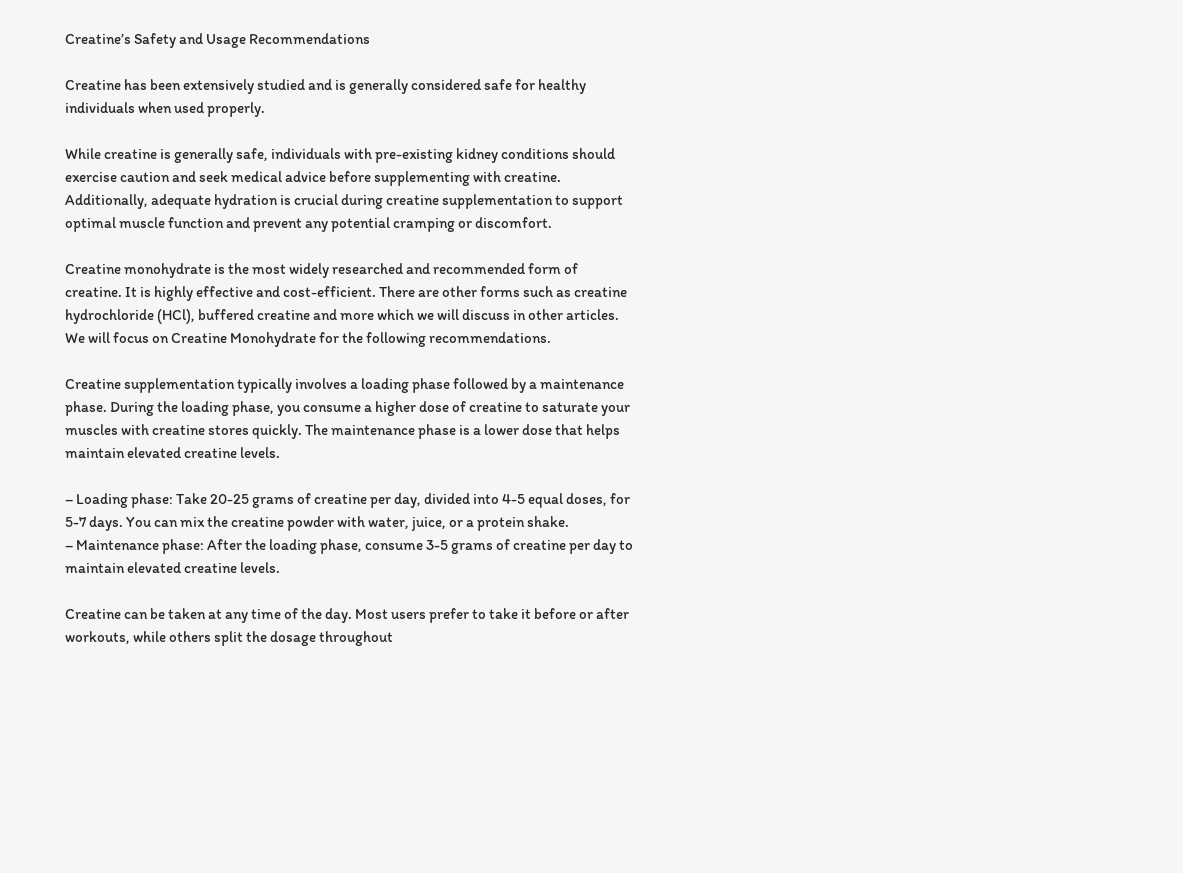Creatine’s Safety and Usage Recommendations

Creatine has been extensively studied and is generally considered safe for healthy individuals when used properly.

While creatine is generally safe, individuals with pre-existing kidney conditions should exercise caution and seek medical advice before supplementing with creatine. Additionally, adequate hydration is crucial during creatine supplementation to support optimal muscle function and prevent any potential cramping or discomfort.

Creatine monohydrate is the most widely researched and recommended form of creatine. It is highly effective and cost-efficient. There are other forms such as creatine hydrochloride (HCl), buffered creatine and more which we will discuss in other articles. We will focus on Creatine Monohydrate for the following recommendations.

Creatine supplementation typically involves a loading phase followed by a maintenance phase. During the loading phase, you consume a higher dose of creatine to saturate your muscles with creatine stores quickly. The maintenance phase is a lower dose that helps maintain elevated creatine levels.

– Loading phase: Take 20-25 grams of creatine per day, divided into 4-5 equal doses, for 5-7 days. You can mix the creatine powder with water, juice, or a protein shake.
– Maintenance phase: After the loading phase, consume 3-5 grams of creatine per day to maintain elevated creatine levels.

Creatine can be taken at any time of the day. Most users prefer to take it before or after workouts, while others split the dosage throughout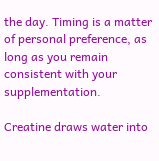the day. Timing is a matter of personal preference, as long as you remain consistent with your supplementation.

Creatine draws water into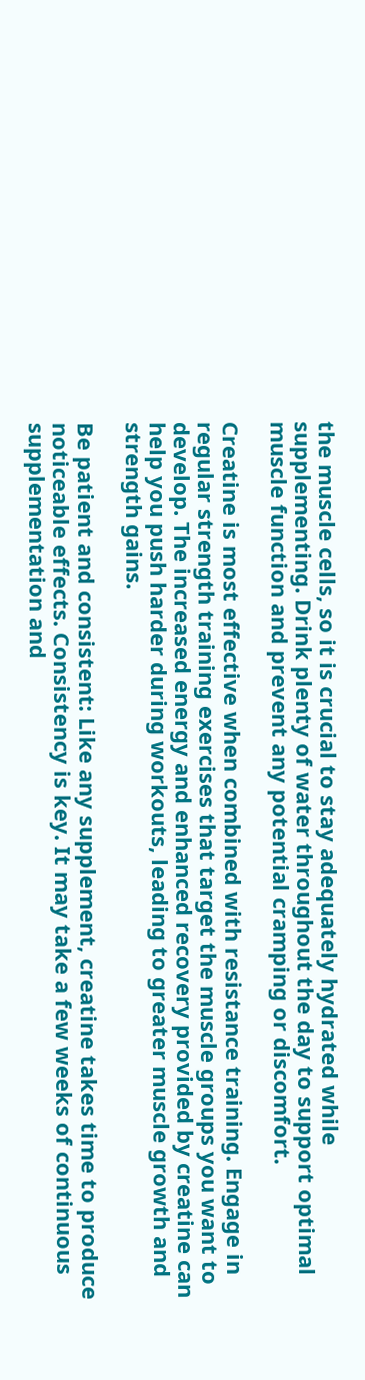the muscle cells, so it is crucial to stay adequately hydrated while supplementing. Drink plenty of water throughout the day to support optimal muscle function and prevent any potential cramping or discomfort.

Creatine is most effective when combined with resistance training. Engage in regular strength training exercises that target the muscle groups you want to develop. The increased energy and enhanced recovery provided by creatine can help you push harder during workouts, leading to greater muscle growth and strength gains.

Be patient and consistent: Like any supplement, creatine takes time to produce noticeable effects. Consistency is key. It may take a few weeks of continuous supplementation and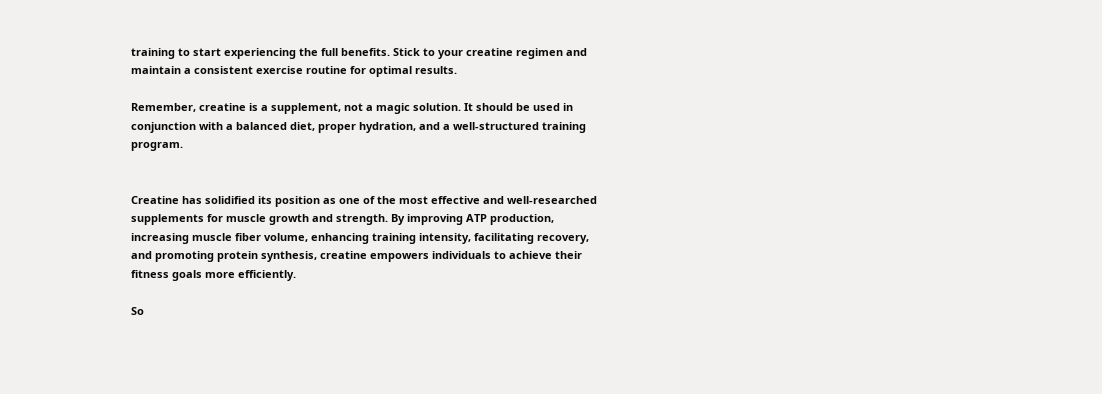training to start experiencing the full benefits. Stick to your creatine regimen and maintain a consistent exercise routine for optimal results.

Remember, creatine is a supplement, not a magic solution. It should be used in conjunction with a balanced diet, proper hydration, and a well-structured training program.


Creatine has solidified its position as one of the most effective and well-researched supplements for muscle growth and strength. By improving ATP production, increasing muscle fiber volume, enhancing training intensity, facilitating recovery, and promoting protein synthesis, creatine empowers individuals to achieve their fitness goals more efficiently.

So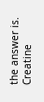the answer is. Creatine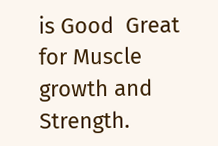is Good  Great for Muscle growth and Strength.